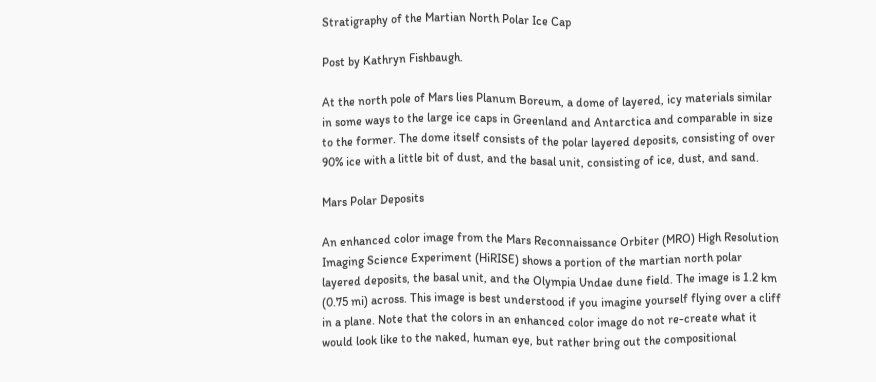Stratigraphy of the Martian North Polar Ice Cap

Post by Kathryn Fishbaugh.

At the north pole of Mars lies Planum Boreum, a dome of layered, icy materials similar in some ways to the large ice caps in Greenland and Antarctica and comparable in size to the former. The dome itself consists of the polar layered deposits, consisting of over 90% ice with a little bit of dust, and the basal unit, consisting of ice, dust, and sand.

Mars Polar Deposits

An enhanced color image from the Mars Reconnaissance Orbiter (MRO) High Resolution Imaging Science Experiment (HiRISE) shows a portion of the martian north polar layered deposits, the basal unit, and the Olympia Undae dune field. The image is 1.2 km (0.75 mi) across. This image is best understood if you imagine yourself flying over a cliff in a plane. Note that the colors in an enhanced color image do not re-create what it would look like to the naked, human eye, but rather bring out the compositional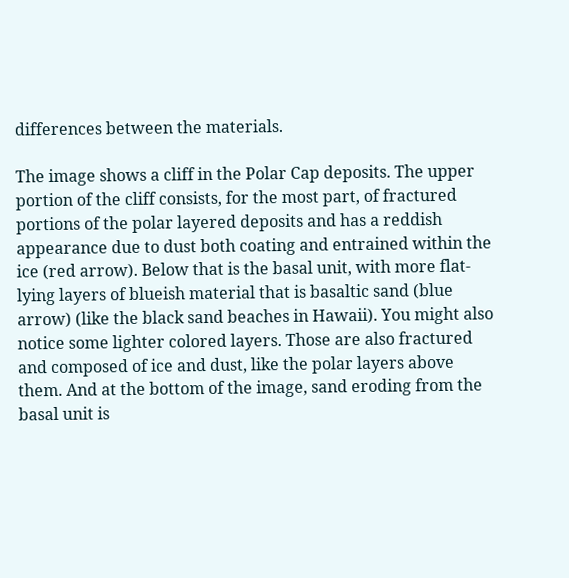differences between the materials.

The image shows a cliff in the Polar Cap deposits. The upper portion of the cliff consists, for the most part, of fractured portions of the polar layered deposits and has a reddish appearance due to dust both coating and entrained within the ice (red arrow). Below that is the basal unit, with more flat-lying layers of blueish material that is basaltic sand (blue arrow) (like the black sand beaches in Hawaii). You might also notice some lighter colored layers. Those are also fractured and composed of ice and dust, like the polar layers above them. And at the bottom of the image, sand eroding from the basal unit is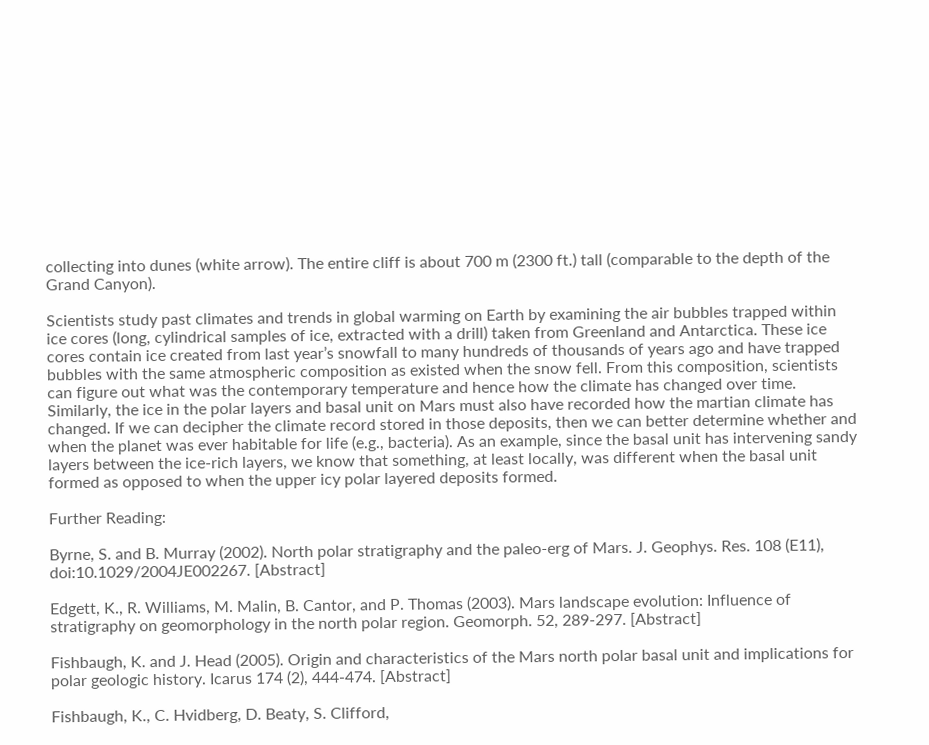collecting into dunes (white arrow). The entire cliff is about 700 m (2300 ft.) tall (comparable to the depth of the Grand Canyon).

Scientists study past climates and trends in global warming on Earth by examining the air bubbles trapped within ice cores (long, cylindrical samples of ice, extracted with a drill) taken from Greenland and Antarctica. These ice cores contain ice created from last year’s snowfall to many hundreds of thousands of years ago and have trapped bubbles with the same atmospheric composition as existed when the snow fell. From this composition, scientists can figure out what was the contemporary temperature and hence how the climate has changed over time. Similarly, the ice in the polar layers and basal unit on Mars must also have recorded how the martian climate has changed. If we can decipher the climate record stored in those deposits, then we can better determine whether and when the planet was ever habitable for life (e.g., bacteria). As an example, since the basal unit has intervening sandy layers between the ice-rich layers, we know that something, at least locally, was different when the basal unit formed as opposed to when the upper icy polar layered deposits formed.

Further Reading:

Byrne, S. and B. Murray (2002). North polar stratigraphy and the paleo-erg of Mars. J. Geophys. Res. 108 (E11), doi:10.1029/2004JE002267. [Abstract]

Edgett, K., R. Williams, M. Malin, B. Cantor, and P. Thomas (2003). Mars landscape evolution: Influence of stratigraphy on geomorphology in the north polar region. Geomorph. 52, 289-297. [Abstract]

Fishbaugh, K. and J. Head (2005). Origin and characteristics of the Mars north polar basal unit and implications for polar geologic history. Icarus 174 (2), 444-474. [Abstract]

Fishbaugh, K., C. Hvidberg, D. Beaty, S. Clifford,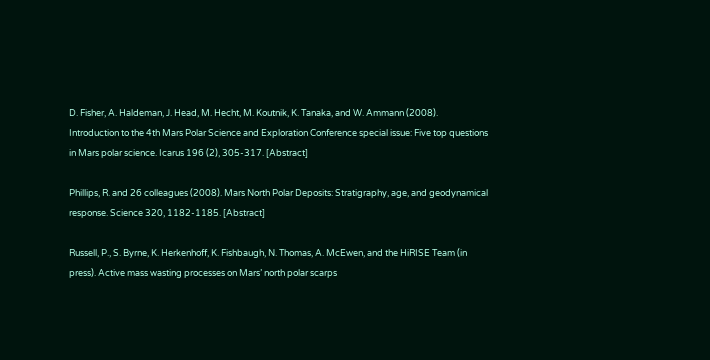D. Fisher, A. Haldeman, J. Head, M. Hecht, M. Koutnik, K. Tanaka, and W. Ammann (2008). Introduction to the 4th Mars Polar Science and Exploration Conference special issue: Five top questions in Mars polar science. Icarus 196 (2), 305-317. [Abstract]

Phillips, R. and 26 colleagues (2008). Mars North Polar Deposits: Stratigraphy, age, and geodynamical response. Science 320, 1182-1185. [Abstract]

Russell, P., S. Byrne, K. Herkenhoff, K. Fishbaugh, N. Thomas, A. McEwen, and the HiRISE Team (in press). Active mass wasting processes on Mars’ north polar scarps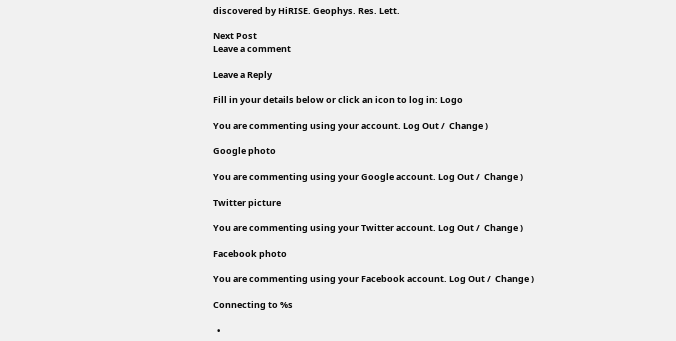discovered by HiRISE. Geophys. Res. Lett.

Next Post
Leave a comment

Leave a Reply

Fill in your details below or click an icon to log in: Logo

You are commenting using your account. Log Out /  Change )

Google photo

You are commenting using your Google account. Log Out /  Change )

Twitter picture

You are commenting using your Twitter account. Log Out /  Change )

Facebook photo

You are commenting using your Facebook account. Log Out /  Change )

Connecting to %s

  •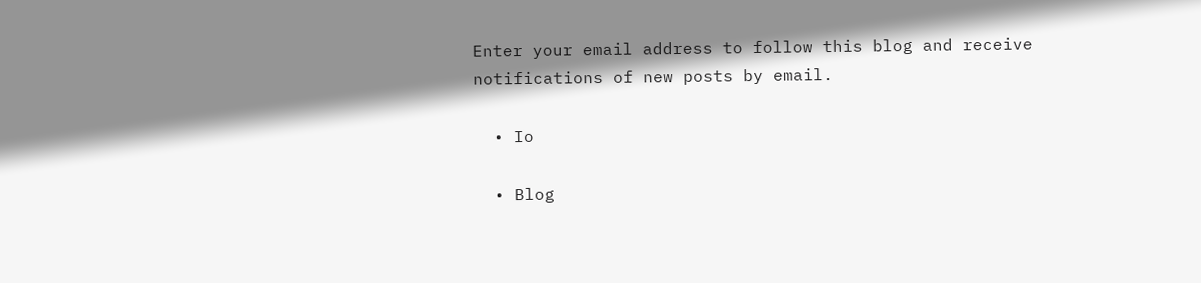Enter your email address to follow this blog and receive notifications of new posts by email.

  • Io

  • Blog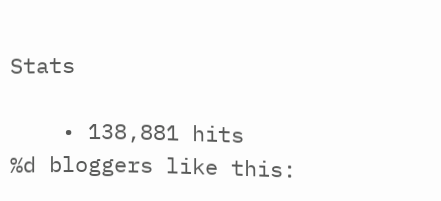Stats

    • 138,881 hits
%d bloggers like this: